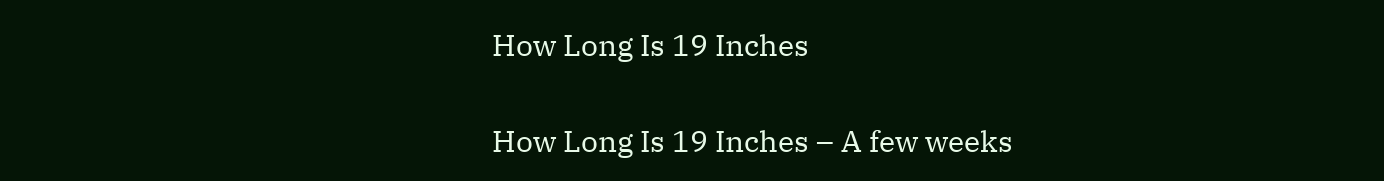How Long Is 19 Inches

How Long Is 19 Inches – A few weeks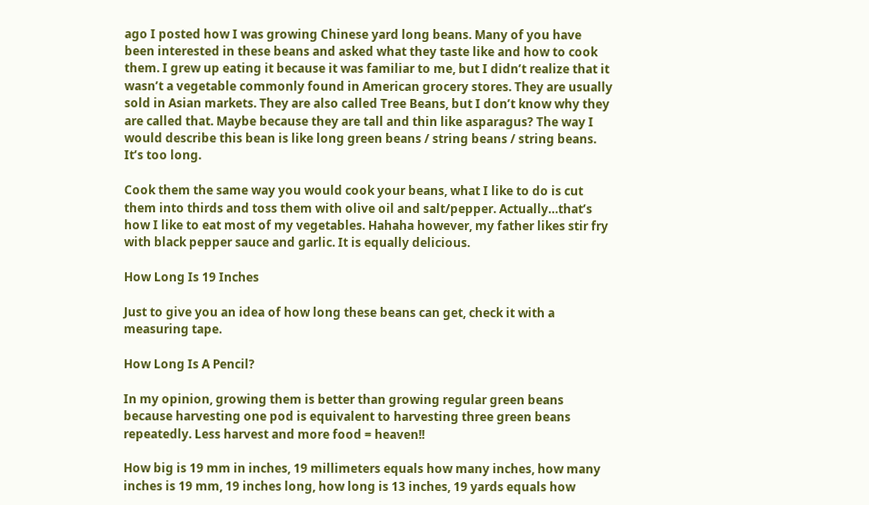ago I posted how I was growing Chinese yard long beans. Many of you have been interested in these beans and asked what they taste like and how to cook them. I grew up eating it because it was familiar to me, but I didn’t realize that it wasn’t a vegetable commonly found in American grocery stores. They are usually sold in Asian markets. They are also called Tree Beans, but I don’t know why they are called that. Maybe because they are tall and thin like asparagus? The way I would describe this bean is like long green beans / string beans / string beans. It’s too long.

Cook them the same way you would cook your beans, what I like to do is cut them into thirds and toss them with olive oil and salt/pepper. Actually…that’s how I like to eat most of my vegetables. Hahaha however, my father likes stir fry with black pepper sauce and garlic. It is equally delicious.

How Long Is 19 Inches

Just to give you an idea of how long these beans can get, check it with a measuring tape.

How Long Is A Pencil?

In my opinion, growing them is better than growing regular green beans because harvesting one pod is equivalent to harvesting three green beans repeatedly. Less harvest and more food = heaven!!

How big is 19 mm in inches, 19 millimeters equals how many inches, how many inches is 19 mm, 19 inches long, how long is 13 inches, 19 yards equals how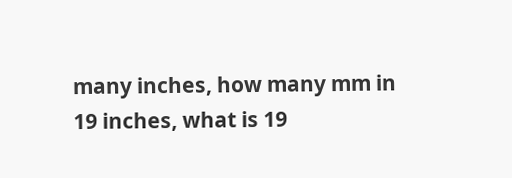many inches, how many mm in 19 inches, what is 19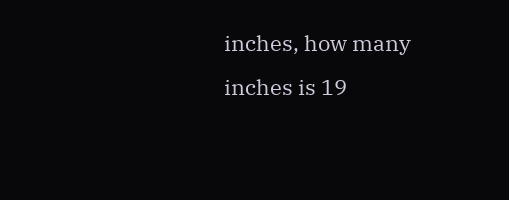inches, how many inches is 19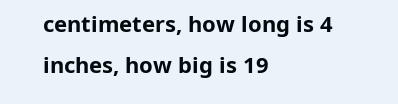centimeters, how long is 4 inches, how big is 19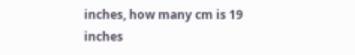inches, how many cm is 19 inches